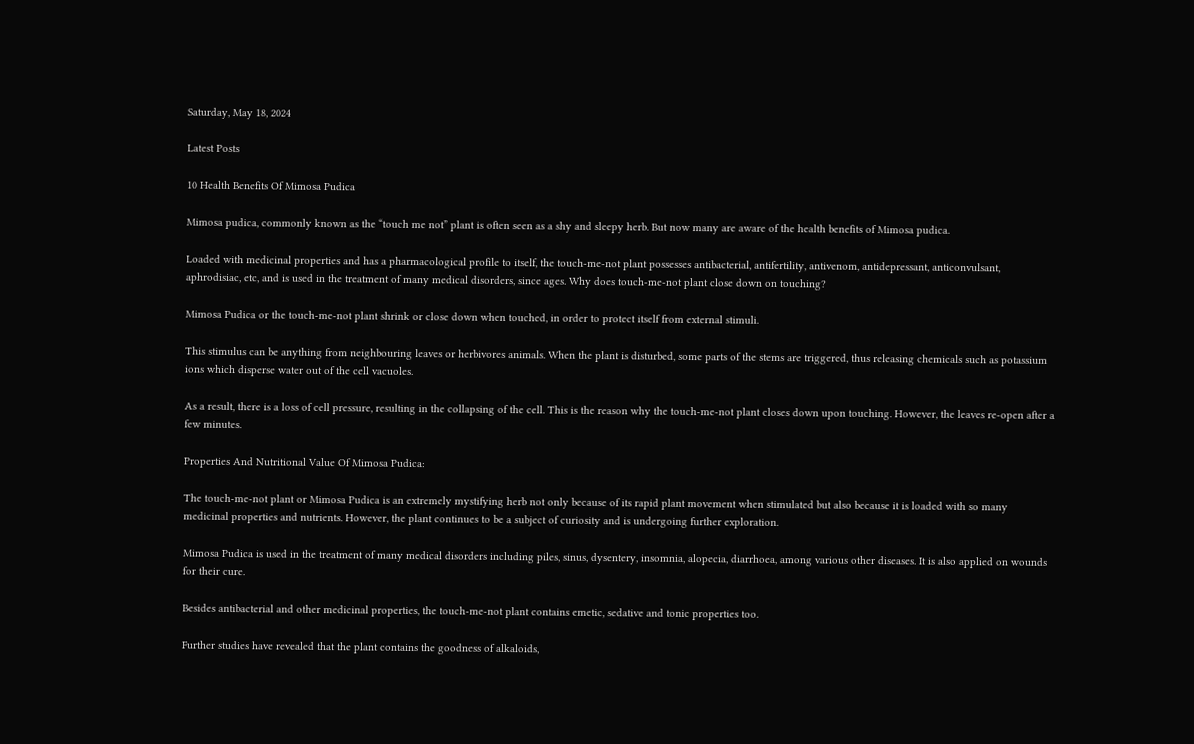Saturday, May 18, 2024

Latest Posts

10 Health Benefits Of Mimosa Pudica

Mimosa pudica, commonly known as the “touch me not” plant is often seen as a shy and sleepy herb. But now many are aware of the health benefits of Mimosa pudica.

Loaded with medicinal properties and has a pharmacological profile to itself, the touch-me-not plant possesses antibacterial, antifertility, antivenom, antidepressant, anticonvulsant, aphrodisiac, etc, and is used in the treatment of many medical disorders, since ages. Why does touch-me-not plant close down on touching?

Mimosa Pudica or the touch-me-not plant shrink or close down when touched, in order to protect itself from external stimuli.

This stimulus can be anything from neighbouring leaves or herbivores animals. When the plant is disturbed, some parts of the stems are triggered, thus releasing chemicals such as potassium ions which disperse water out of the cell vacuoles.

As a result, there is a loss of cell pressure, resulting in the collapsing of the cell. This is the reason why the touch-me-not plant closes down upon touching. However, the leaves re-open after a few minutes.

Properties And Nutritional Value Of Mimosa Pudica:

The touch-me-not plant or Mimosa Pudica is an extremely mystifying herb not only because of its rapid plant movement when stimulated but also because it is loaded with so many medicinal properties and nutrients. However, the plant continues to be a subject of curiosity and is undergoing further exploration.

Mimosa Pudica is used in the treatment of many medical disorders including piles, sinus, dysentery, insomnia, alopecia, diarrhoea, among various other diseases. It is also applied on wounds for their cure.

Besides antibacterial and other medicinal properties, the touch-me-not plant contains emetic, sedative and tonic properties too.

Further studies have revealed that the plant contains the goodness of alkaloids,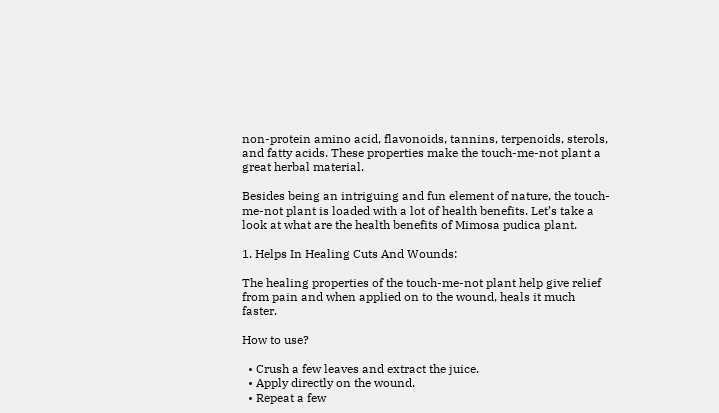non-protein amino acid, flavonoids, tannins, terpenoids, sterols, and fatty acids. These properties make the touch-me-not plant a great herbal material.

Besides being an intriguing and fun element of nature, the touch-me-not plant is loaded with a lot of health benefits. Let’s take a look at what are the health benefits of Mimosa pudica plant.

1. Helps In Healing Cuts And Wounds:

The healing properties of the touch-me-not plant help give relief from pain and when applied on to the wound, heals it much faster.

How to use?

  • Crush a few leaves and extract the juice.
  • Apply directly on the wound.
  • Repeat a few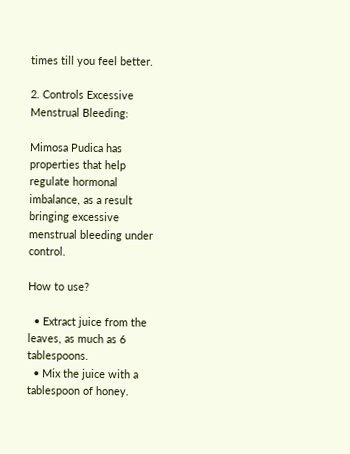times till you feel better.

2. Controls Excessive Menstrual Bleeding:

Mimosa Pudica has properties that help regulate hormonal imbalance, as a result bringing excessive menstrual bleeding under control.

How to use?

  • Extract juice from the leaves, as much as 6 tablespoons.
  • Mix the juice with a tablespoon of honey.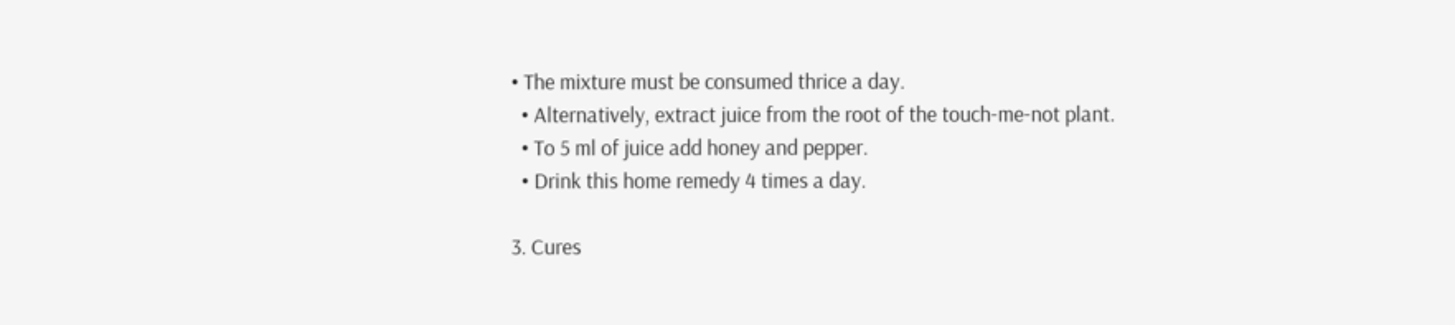• The mixture must be consumed thrice a day.
  • Alternatively, extract juice from the root of the touch-me-not plant.
  • To 5 ml of juice add honey and pepper.
  • Drink this home remedy 4 times a day.

3. Cures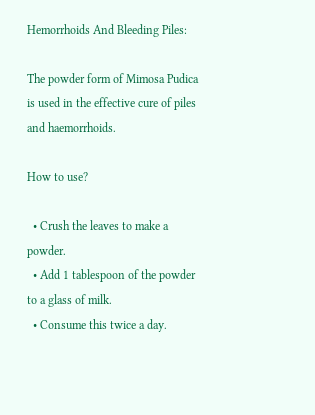Hemorrhoids And Bleeding Piles:

The powder form of Mimosa Pudica is used in the effective cure of piles and haemorrhoids.

How to use?

  • Crush the leaves to make a powder.
  • Add 1 tablespoon of the powder to a glass of milk.
  • Consume this twice a day.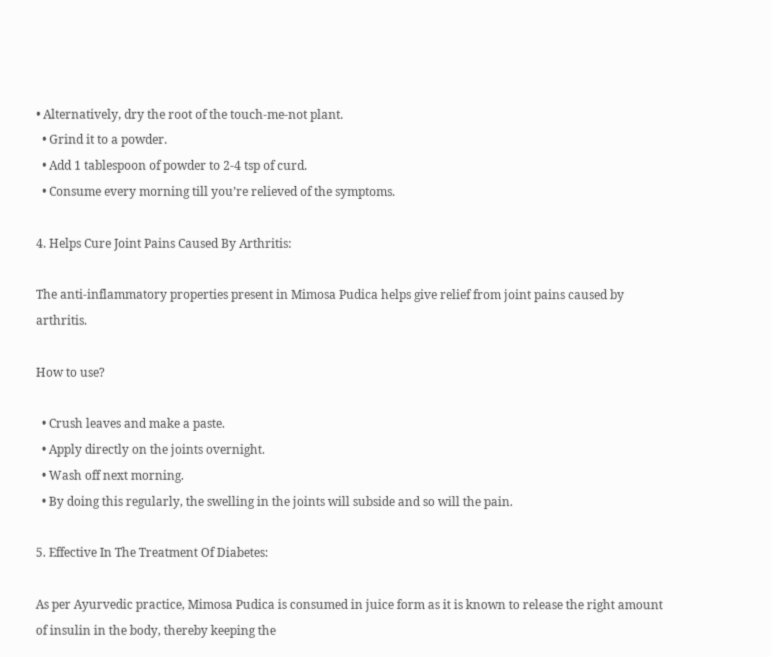• Alternatively, dry the root of the touch-me-not plant.
  • Grind it to a powder.
  • Add 1 tablespoon of powder to 2-4 tsp of curd.
  • Consume every morning till you’re relieved of the symptoms.

4. Helps Cure Joint Pains Caused By Arthritis:

The anti-inflammatory properties present in Mimosa Pudica helps give relief from joint pains caused by arthritis.

How to use?

  • Crush leaves and make a paste.
  • Apply directly on the joints overnight.
  • Wash off next morning.
  • By doing this regularly, the swelling in the joints will subside and so will the pain.

5. Effective In The Treatment Of Diabetes:

As per Ayurvedic practice, Mimosa Pudica is consumed in juice form as it is known to release the right amount of insulin in the body, thereby keeping the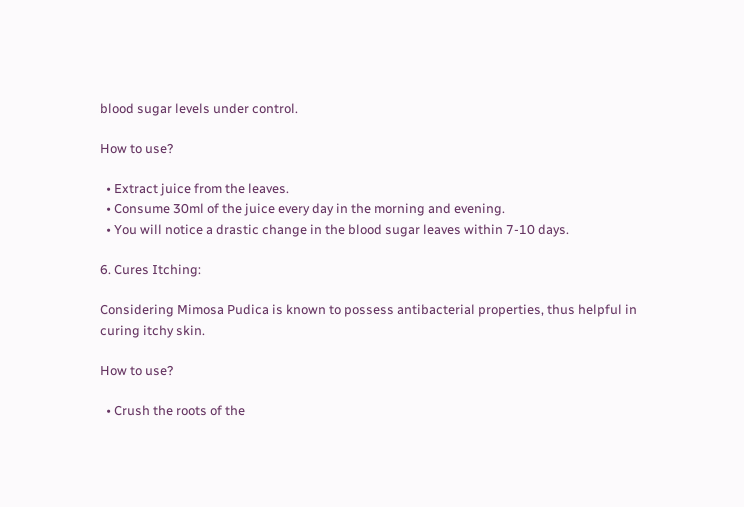blood sugar levels under control.

How to use?

  • Extract juice from the leaves.
  • Consume 30ml of the juice every day in the morning and evening.
  • You will notice a drastic change in the blood sugar leaves within 7-10 days.

6. Cures Itching:

Considering Mimosa Pudica is known to possess antibacterial properties, thus helpful in curing itchy skin.

How to use?

  • Crush the roots of the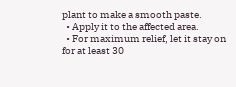plant to make a smooth paste.
  • Apply it to the affected area.
  • For maximum relief, let it stay on for at least 30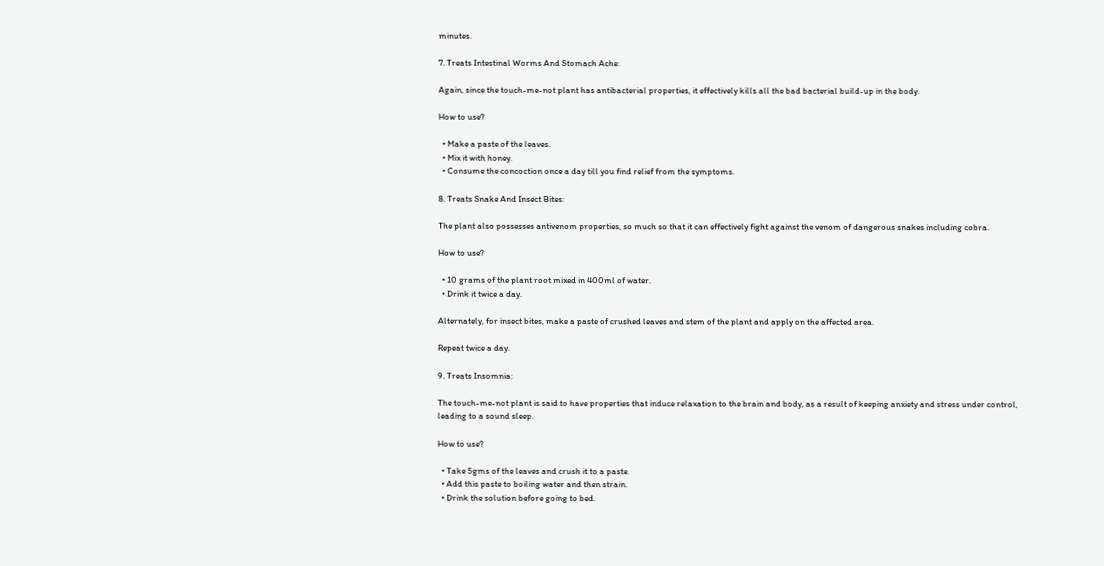minutes.

7. Treats Intestinal Worms And Stomach Ache:

Again, since the touch-me-not plant has antibacterial properties, it effectively kills all the bad bacterial build-up in the body.

How to use?

  • Make a paste of the leaves.
  • Mix it with honey.
  • Consume the concoction once a day till you find relief from the symptoms.

8. Treats Snake And Insect Bites:

The plant also possesses antivenom properties, so much so that it can effectively fight against the venom of dangerous snakes including cobra.

How to use?

  • 10 grams of the plant root mixed in 400ml of water.
  • Drink it twice a day.

Alternately, for insect bites, make a paste of crushed leaves and stem of the plant and apply on the affected area.

Repeat twice a day.

9. Treats Insomnia:

The touch-me-not plant is said to have properties that induce relaxation to the brain and body, as a result of keeping anxiety and stress under control, leading to a sound sleep.

How to use?

  • Take 5gms of the leaves and crush it to a paste.
  • Add this paste to boiling water and then strain.
  • Drink the solution before going to bed.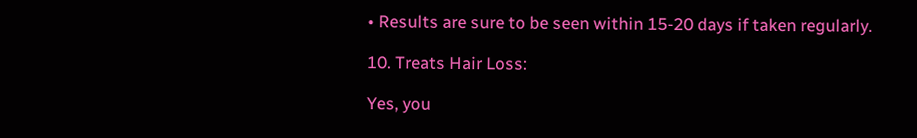• Results are sure to be seen within 15-20 days if taken regularly.

10. Treats Hair Loss:

Yes, you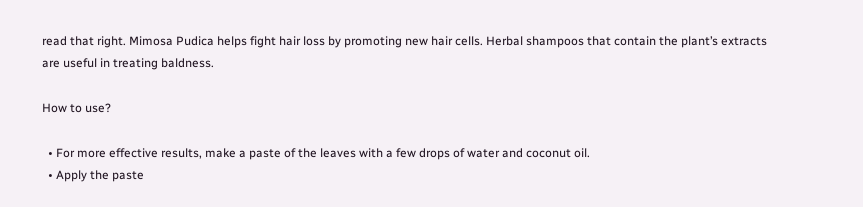read that right. Mimosa Pudica helps fight hair loss by promoting new hair cells. Herbal shampoos that contain the plant’s extracts are useful in treating baldness.

How to use?

  • For more effective results, make a paste of the leaves with a few drops of water and coconut oil.
  • Apply the paste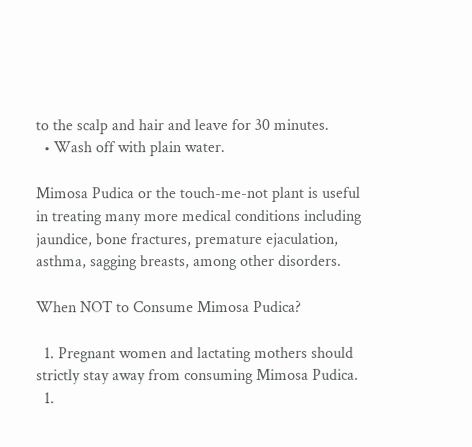to the scalp and hair and leave for 30 minutes.
  • Wash off with plain water.

Mimosa Pudica or the touch-me-not plant is useful in treating many more medical conditions including jaundice, bone fractures, premature ejaculation, asthma, sagging breasts, among other disorders.

When NOT to Consume Mimosa Pudica?

  1. Pregnant women and lactating mothers should strictly stay away from consuming Mimosa Pudica.
  1.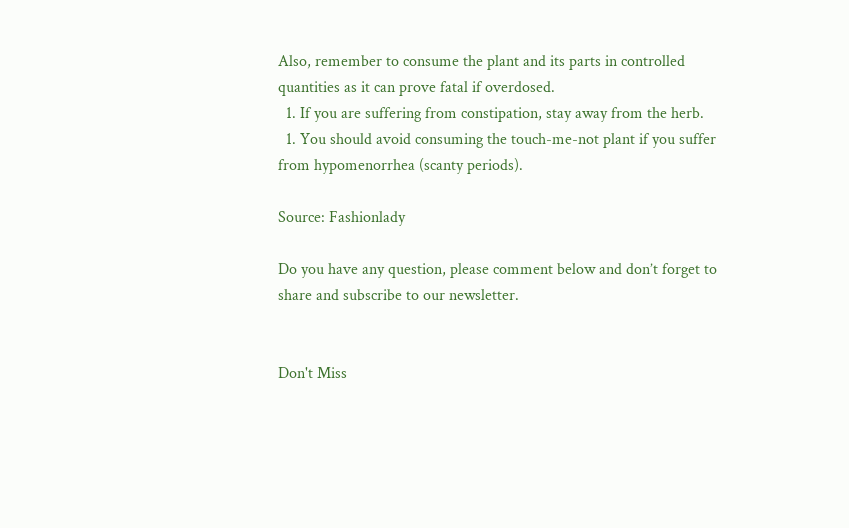Also, remember to consume the plant and its parts in controlled quantities as it can prove fatal if overdosed.
  1. If you are suffering from constipation, stay away from the herb.
  1. You should avoid consuming the touch-me-not plant if you suffer from hypomenorrhea (scanty periods).

Source: Fashionlady

Do you have any question, please comment below and don’t forget to share and subscribe to our newsletter.


Don't Miss